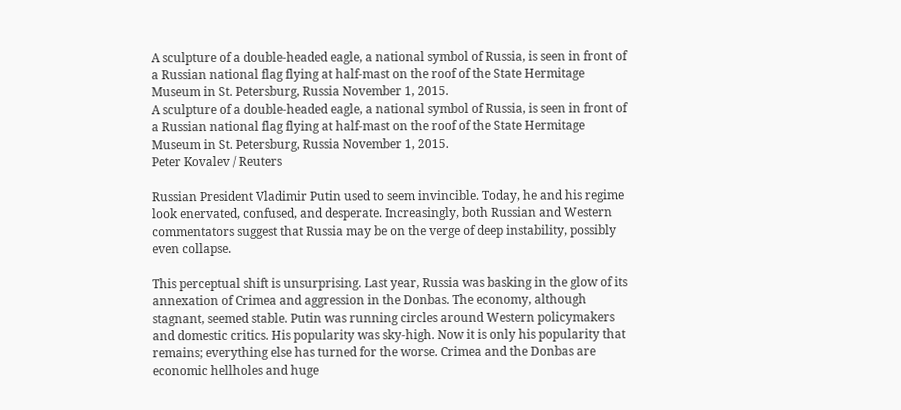A sculpture of a double-headed eagle, a national symbol of Russia, is seen in front of a Russian national flag flying at half-mast on the roof of the State Hermitage Museum in St. Petersburg, Russia November 1, 2015.
A sculpture of a double-headed eagle, a national symbol of Russia, is seen in front of a Russian national flag flying at half-mast on the roof of the State Hermitage Museum in St. Petersburg, Russia November 1, 2015.
Peter Kovalev / Reuters

Russian President Vladimir Putin used to seem invincible. Today, he and his regime look enervated, confused, and desperate. Increasingly, both Russian and Western commentators suggest that Russia may be on the verge of deep instability, possibly even collapse.

This perceptual shift is unsurprising. Last year, Russia was basking in the glow of its annexation of Crimea and aggression in the Donbas. The economy, although stagnant, seemed stable. Putin was running circles around Western policymakers and domestic critics. His popularity was sky-high. Now it is only his popularity that remains; everything else has turned for the worse. Crimea and the Donbas are economic hellholes and huge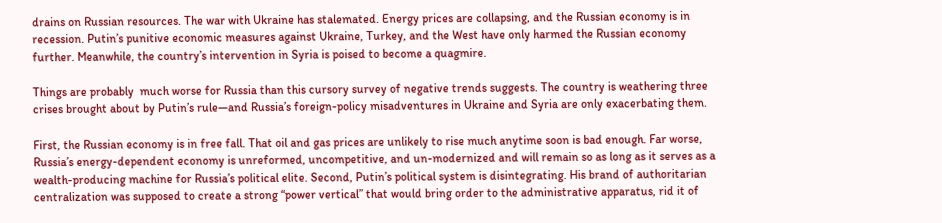drains on Russian resources. The war with Ukraine has stalemated. Energy prices are collapsing, and the Russian economy is in recession. Putin’s punitive economic measures against Ukraine, Turkey, and the West have only harmed the Russian economy further. Meanwhile, the country’s intervention in Syria is poised to become a quagmire.

Things are probably  much worse for Russia than this cursory survey of negative trends suggests. The country is weathering three crises brought about by Putin’s rule—and Russia’s foreign-policy misadventures in Ukraine and Syria are only exacerbating them.

First, the Russian economy is in free fall. That oil and gas prices are unlikely to rise much anytime soon is bad enough. Far worse, Russia’s energy-dependent economy is unreformed, uncompetitive, and un-modernized and will remain so as long as it serves as a wealth-producing machine for Russia’s political elite. Second, Putin’s political system is disintegrating. His brand of authoritarian centralization was supposed to create a strong “power vertical” that would bring order to the administrative apparatus, rid it of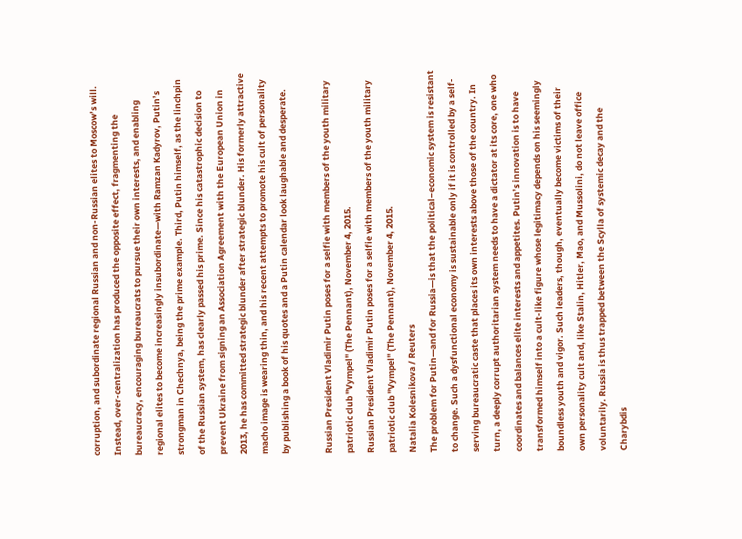corruption, and subordinate regional Russian and non-Russian elites to Moscow’s will. Instead, over-centralization has produced the opposite effect, fragmenting the bureaucracy, encouraging bureaucrats to pursue their own interests, and enabling regional elites to become increasingly insubordinate—with Ramzan Kadyrov, Putin’s strongman in Chechnya, being the prime example. Third, Putin himself, as the linchpin of the Russian system, has clearly passed his prime. Since his catastrophic decision to prevent Ukraine from signing an Association Agreement with the European Union in 2013, he has committed strategic blunder after strategic blunder. His formerly attractive macho image is wearing thin, and his recent attempts to promote his cult of personality by publishing a book of his quotes and a Putin calendar look laughable and desperate.

Russian President Vladimir Putin poses for a selfie with members of the youth military patriotic club "Vympel" (The Pennant), November 4, 2015.
Russian President Vladimir Putin poses for a selfie with members of the youth military patriotic club "Vympel" (The Pennant), November 4, 2015.
Natalia Kolesnikova / Reuters
The problem for Putin—and for Russia—is that the political–economic system is resistant to change. Such a dysfunctional economy is sustainable only if it is controlled by a self-serving bureaucratic caste that places its own interests above those of the country. In turn, a deeply corrupt authoritarian system needs to have a dictator at its core, one who coordinates and balances elite interests and appetites. Putin’s innovation is to have transformed himself into a cult-like figure whose legitimacy depends on his seemingly boundless youth and vigor. Such leaders, though, eventually become victims of their own personality cult and, like Stalin, Hitler, Mao, and Mussolini, do not leave office voluntarily. Russia is thus trapped between the Scylla of systemic decay and the Charybdis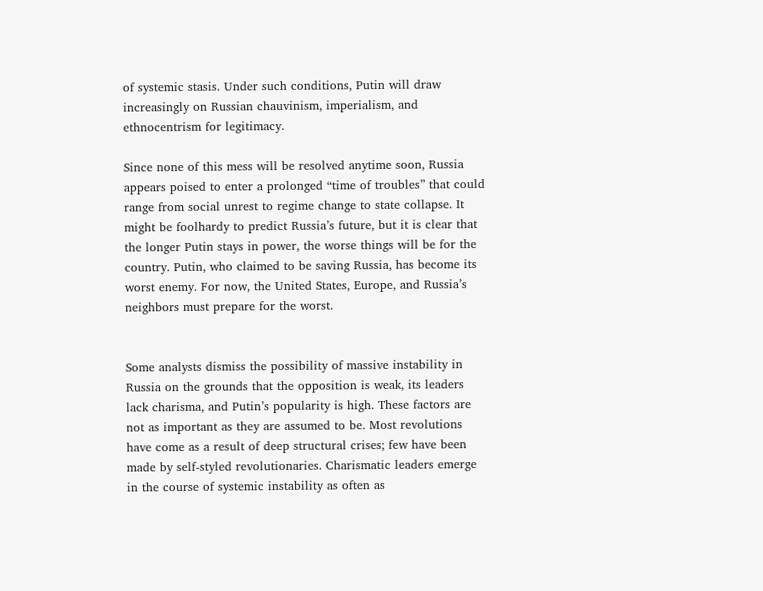of systemic stasis. Under such conditions, Putin will draw increasingly on Russian chauvinism, imperialism, and ethnocentrism for legitimacy.

Since none of this mess will be resolved anytime soon, Russia appears poised to enter a prolonged “time of troubles” that could range from social unrest to regime change to state collapse. It might be foolhardy to predict Russia’s future, but it is clear that the longer Putin stays in power, the worse things will be for the country. Putin, who claimed to be saving Russia, has become its worst enemy. For now, the United States, Europe, and Russia’s neighbors must prepare for the worst.


Some analysts dismiss the possibility of massive instability in Russia on the grounds that the opposition is weak, its leaders lack charisma, and Putin’s popularity is high. These factors are not as important as they are assumed to be. Most revolutions have come as a result of deep structural crises; few have been made by self-styled revolutionaries. Charismatic leaders emerge in the course of systemic instability as often as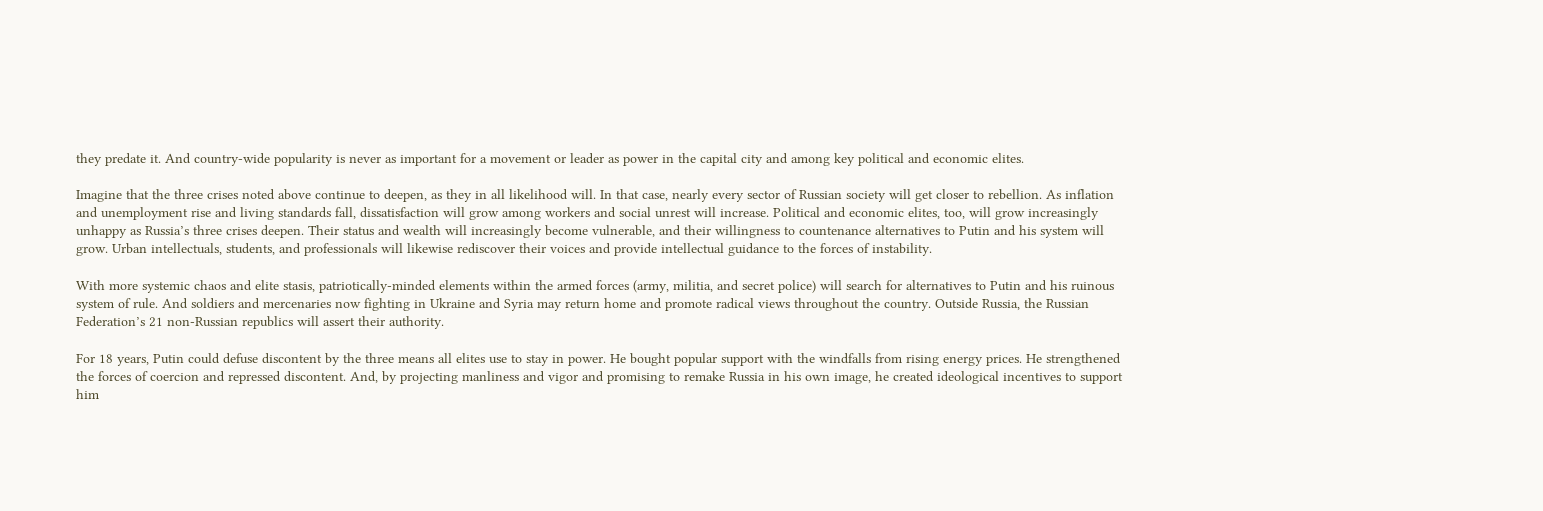they predate it. And country-wide popularity is never as important for a movement or leader as power in the capital city and among key political and economic elites.

Imagine that the three crises noted above continue to deepen, as they in all likelihood will. In that case, nearly every sector of Russian society will get closer to rebellion. As inflation and unemployment rise and living standards fall, dissatisfaction will grow among workers and social unrest will increase. Political and economic elites, too, will grow increasingly unhappy as Russia’s three crises deepen. Their status and wealth will increasingly become vulnerable, and their willingness to countenance alternatives to Putin and his system will grow. Urban intellectuals, students, and professionals will likewise rediscover their voices and provide intellectual guidance to the forces of instability.

With more systemic chaos and elite stasis, patriotically-minded elements within the armed forces (army, militia, and secret police) will search for alternatives to Putin and his ruinous system of rule. And soldiers and mercenaries now fighting in Ukraine and Syria may return home and promote radical views throughout the country. Outside Russia, the Russian Federation’s 21 non-Russian republics will assert their authority.

For 18 years, Putin could defuse discontent by the three means all elites use to stay in power. He bought popular support with the windfalls from rising energy prices. He strengthened the forces of coercion and repressed discontent. And, by projecting manliness and vigor and promising to remake Russia in his own image, he created ideological incentives to support him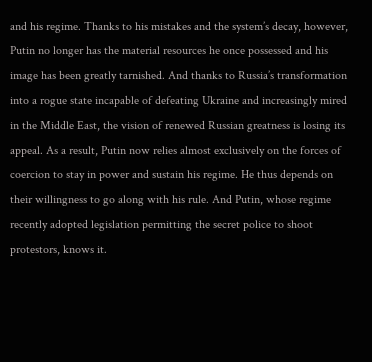and his regime. Thanks to his mistakes and the system’s decay, however, Putin no longer has the material resources he once possessed and his image has been greatly tarnished. And thanks to Russia’s transformation into a rogue state incapable of defeating Ukraine and increasingly mired in the Middle East, the vision of renewed Russian greatness is losing its appeal. As a result, Putin now relies almost exclusively on the forces of coercion to stay in power and sustain his regime. He thus depends on their willingness to go along with his rule. And Putin, whose regime recently adopted legislation permitting the secret police to shoot protestors, knows it.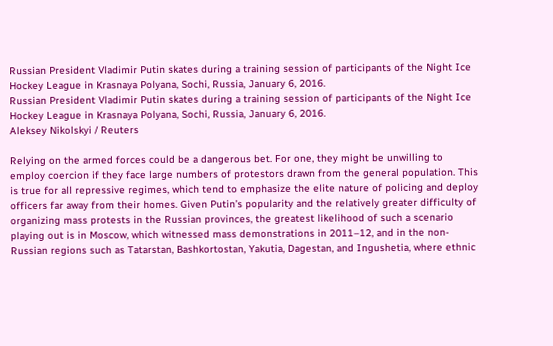Russian President Vladimir Putin skates during a training session of participants of the Night Ice Hockey League in Krasnaya Polyana, Sochi, Russia, January 6, 2016.
Russian President Vladimir Putin skates during a training session of participants of the Night Ice Hockey League in Krasnaya Polyana, Sochi, Russia, January 6, 2016.
Aleksey Nikolskyi / Reuters

Relying on the armed forces could be a dangerous bet. For one, they might be unwilling to employ coercion if they face large numbers of protestors drawn from the general population. This is true for all repressive regimes, which tend to emphasize the elite nature of policing and deploy officers far away from their homes. Given Putin’s popularity and the relatively greater difficulty of organizing mass protests in the Russian provinces, the greatest likelihood of such a scenario playing out is in Moscow, which witnessed mass demonstrations in 2011–12, and in the non-Russian regions such as Tatarstan, Bashkortostan, Yakutia, Dagestan, and Ingushetia, where ethnic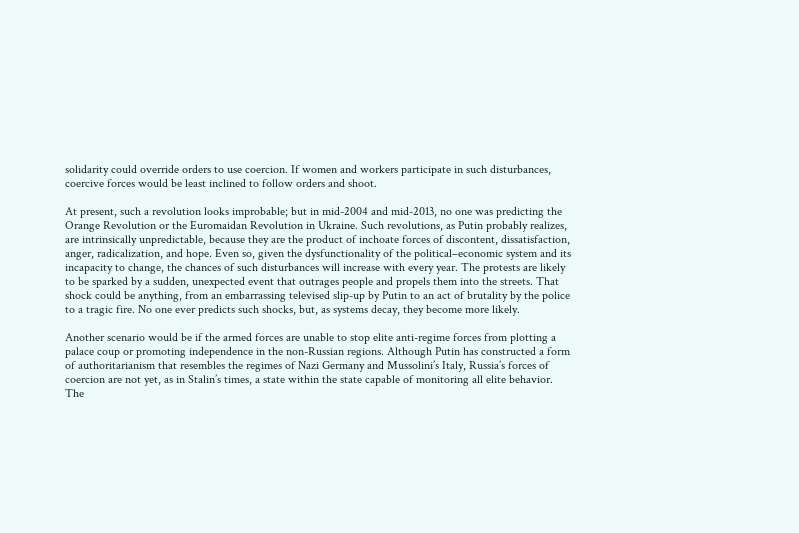solidarity could override orders to use coercion. If women and workers participate in such disturbances, coercive forces would be least inclined to follow orders and shoot.

At present, such a revolution looks improbable; but in mid-2004 and mid-2013, no one was predicting the Orange Revolution or the Euromaidan Revolution in Ukraine. Such revolutions, as Putin probably realizes, are intrinsically unpredictable, because they are the product of inchoate forces of discontent, dissatisfaction, anger, radicalization, and hope. Even so, given the dysfunctionality of the political–economic system and its incapacity to change, the chances of such disturbances will increase with every year. The protests are likely to be sparked by a sudden, unexpected event that outrages people and propels them into the streets. That shock could be anything, from an embarrassing televised slip-up by Putin to an act of brutality by the police to a tragic fire. No one ever predicts such shocks, but, as systems decay, they become more likely.

Another scenario would be if the armed forces are unable to stop elite anti-regime forces from plotting a palace coup or promoting independence in the non-Russian regions. Although Putin has constructed a form of authoritarianism that resembles the regimes of Nazi Germany and Mussolini’s Italy, Russia’s forces of coercion are not yet, as in Stalin’s times, a state within the state capable of monitoring all elite behavior. The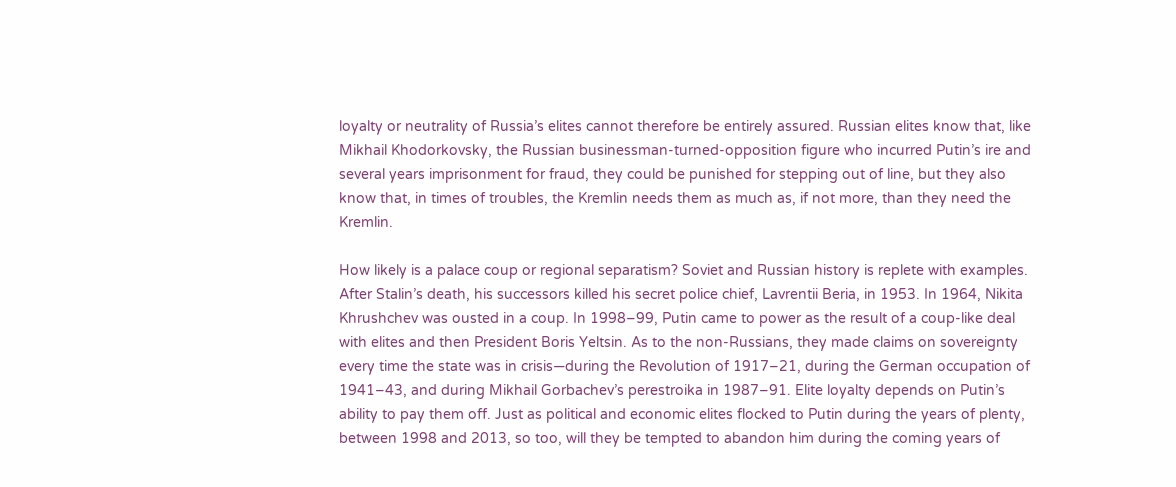loyalty or neutrality of Russia’s elites cannot therefore be entirely assured. Russian elites know that, like Mikhail Khodorkovsky, the Russian businessman-turned-opposition figure who incurred Putin’s ire and several years imprisonment for fraud, they could be punished for stepping out of line, but they also know that, in times of troubles, the Kremlin needs them as much as, if not more, than they need the Kremlin.

How likely is a palace coup or regional separatism? Soviet and Russian history is replete with examples. After Stalin’s death, his successors killed his secret police chief, Lavrentii Beria, in 1953. In 1964, Nikita Khrushchev was ousted in a coup. In 1998–99, Putin came to power as the result of a coup-like deal with elites and then President Boris Yeltsin. As to the non-Russians, they made claims on sovereignty every time the state was in crisis—during the Revolution of 1917–21, during the German occupation of 1941–43, and during Mikhail Gorbachev’s perestroika in 1987–91. Elite loyalty depends on Putin’s ability to pay them off. Just as political and economic elites flocked to Putin during the years of plenty, between 1998 and 2013, so too, will they be tempted to abandon him during the coming years of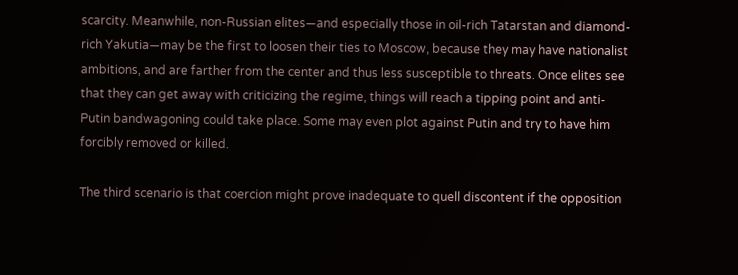scarcity. Meanwhile, non-Russian elites—and especially those in oil-rich Tatarstan and diamond-rich Yakutia—may be the first to loosen their ties to Moscow, because they may have nationalist ambitions, and are farther from the center and thus less susceptible to threats. Once elites see that they can get away with criticizing the regime, things will reach a tipping point and anti-Putin bandwagoning could take place. Some may even plot against Putin and try to have him forcibly removed or killed.

The third scenario is that coercion might prove inadequate to quell discontent if the opposition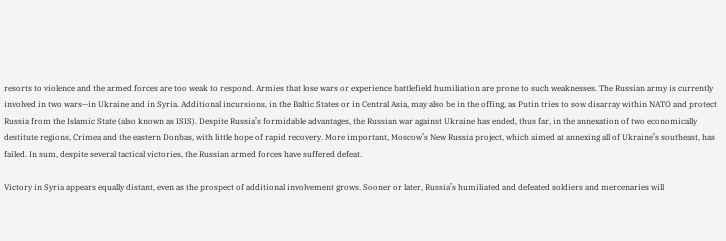resorts to violence and the armed forces are too weak to respond. Armies that lose wars or experience battlefield humiliation are prone to such weaknesses. The Russian army is currently involved in two wars—in Ukraine and in Syria. Additional incursions, in the Baltic States or in Central Asia, may also be in the offing, as Putin tries to sow disarray within NATO and protect Russia from the Islamic State (also known as ISIS). Despite Russia’s formidable advantages, the Russian war against Ukraine has ended, thus far, in the annexation of two economically destitute regions, Crimea and the eastern Donbas, with little hope of rapid recovery. More important, Moscow’s New Russia project, which aimed at annexing all of Ukraine’s southeast, has failed. In sum, despite several tactical victories, the Russian armed forces have suffered defeat.

Victory in Syria appears equally distant, even as the prospect of additional involvement grows. Sooner or later, Russia’s humiliated and defeated soldiers and mercenaries will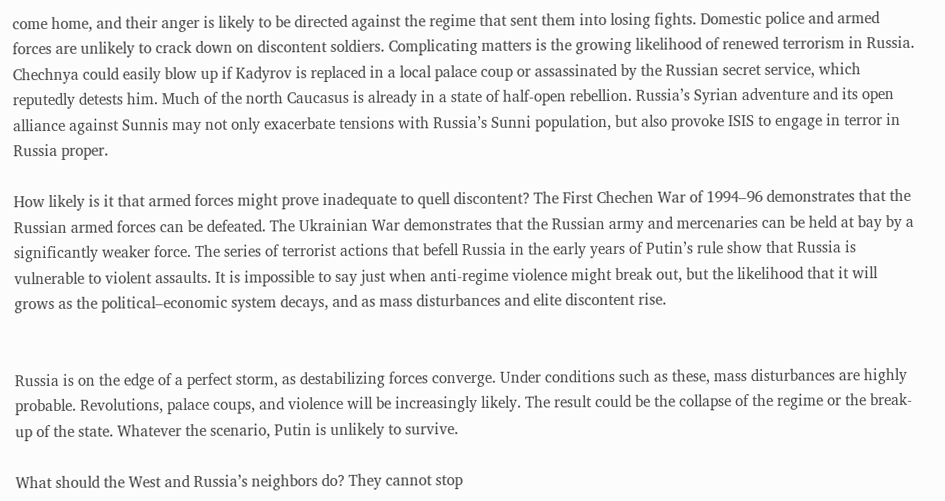come home, and their anger is likely to be directed against the regime that sent them into losing fights. Domestic police and armed forces are unlikely to crack down on discontent soldiers. Complicating matters is the growing likelihood of renewed terrorism in Russia. Chechnya could easily blow up if Kadyrov is replaced in a local palace coup or assassinated by the Russian secret service, which reputedly detests him. Much of the north Caucasus is already in a state of half-open rebellion. Russia’s Syrian adventure and its open alliance against Sunnis may not only exacerbate tensions with Russia’s Sunni population, but also provoke ISIS to engage in terror in Russia proper.

How likely is it that armed forces might prove inadequate to quell discontent? The First Chechen War of 1994–96 demonstrates that the Russian armed forces can be defeated. The Ukrainian War demonstrates that the Russian army and mercenaries can be held at bay by a significantly weaker force. The series of terrorist actions that befell Russia in the early years of Putin’s rule show that Russia is vulnerable to violent assaults. It is impossible to say just when anti-regime violence might break out, but the likelihood that it will grows as the political–economic system decays, and as mass disturbances and elite discontent rise.


Russia is on the edge of a perfect storm, as destabilizing forces converge. Under conditions such as these, mass disturbances are highly probable. Revolutions, palace coups, and violence will be increasingly likely. The result could be the collapse of the regime or the break-up of the state. Whatever the scenario, Putin is unlikely to survive.

What should the West and Russia’s neighbors do? They cannot stop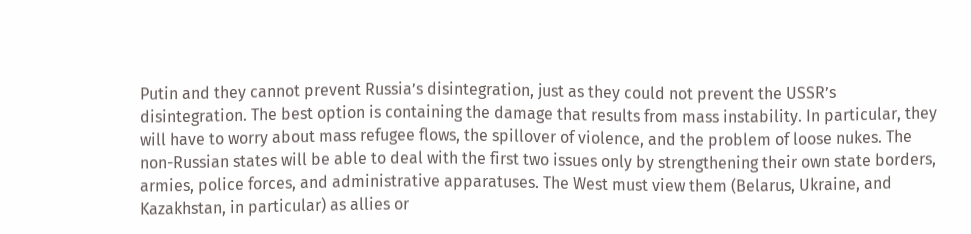Putin and they cannot prevent Russia’s disintegration, just as they could not prevent the USSR’s disintegration. The best option is containing the damage that results from mass instability. In particular, they will have to worry about mass refugee flows, the spillover of violence, and the problem of loose nukes. The non-Russian states will be able to deal with the first two issues only by strengthening their own state borders, armies, police forces, and administrative apparatuses. The West must view them (Belarus, Ukraine, and Kazakhstan, in particular) as allies or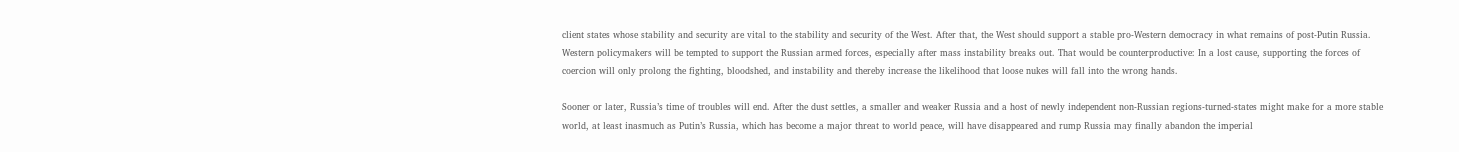client states whose stability and security are vital to the stability and security of the West. After that, the West should support a stable pro-Western democracy in what remains of post-Putin Russia. Western policymakers will be tempted to support the Russian armed forces, especially after mass instability breaks out. That would be counterproductive: In a lost cause, supporting the forces of coercion will only prolong the fighting, bloodshed, and instability and thereby increase the likelihood that loose nukes will fall into the wrong hands.

Sooner or later, Russia’s time of troubles will end. After the dust settles, a smaller and weaker Russia and a host of newly independent non-Russian regions-turned-states might make for a more stable world, at least inasmuch as Putin’s Russia, which has become a major threat to world peace, will have disappeared and rump Russia may finally abandon the imperial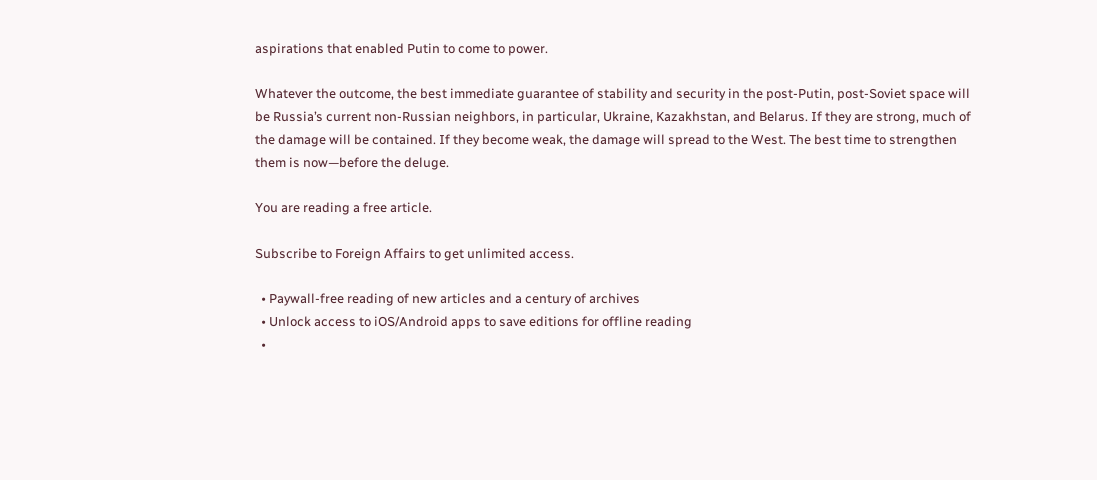aspirations that enabled Putin to come to power.

Whatever the outcome, the best immediate guarantee of stability and security in the post-Putin, post-Soviet space will be Russia’s current non-Russian neighbors, in particular, Ukraine, Kazakhstan, and Belarus. If they are strong, much of the damage will be contained. If they become weak, the damage will spread to the West. The best time to strengthen them is now—before the deluge.

You are reading a free article.

Subscribe to Foreign Affairs to get unlimited access.

  • Paywall-free reading of new articles and a century of archives
  • Unlock access to iOS/Android apps to save editions for offline reading
  •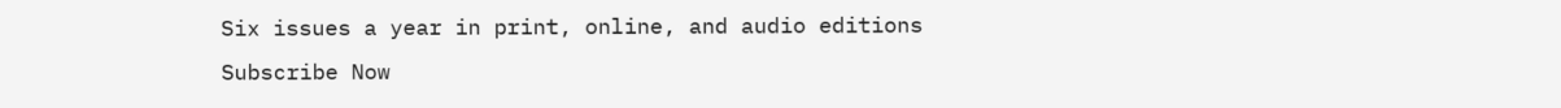Six issues a year in print, online, and audio editions
Subscribe Now